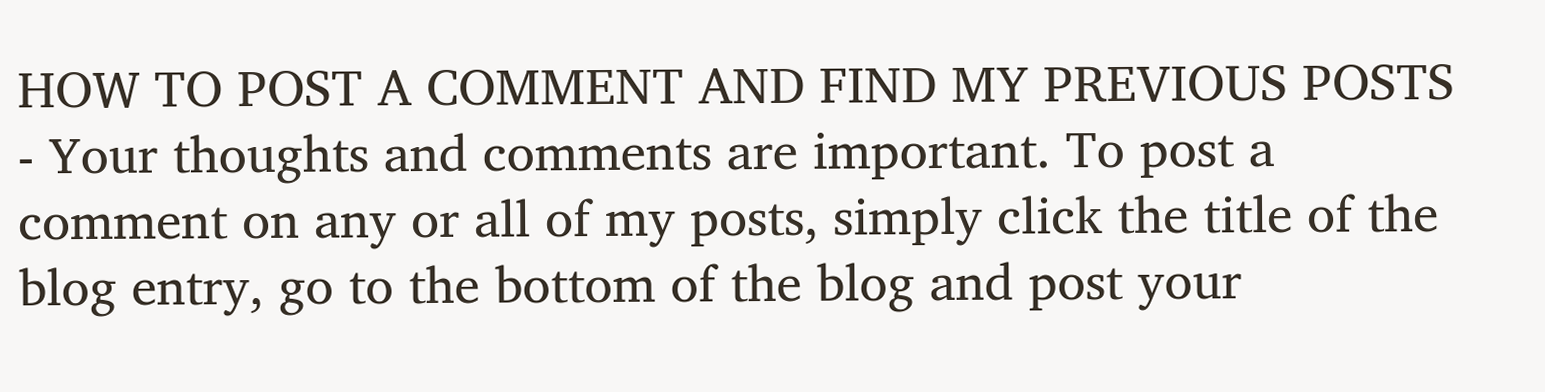HOW TO POST A COMMENT AND FIND MY PREVIOUS POSTS - Your thoughts and comments are important. To post a comment on any or all of my posts, simply click the title of the blog entry, go to the bottom of the blog and post your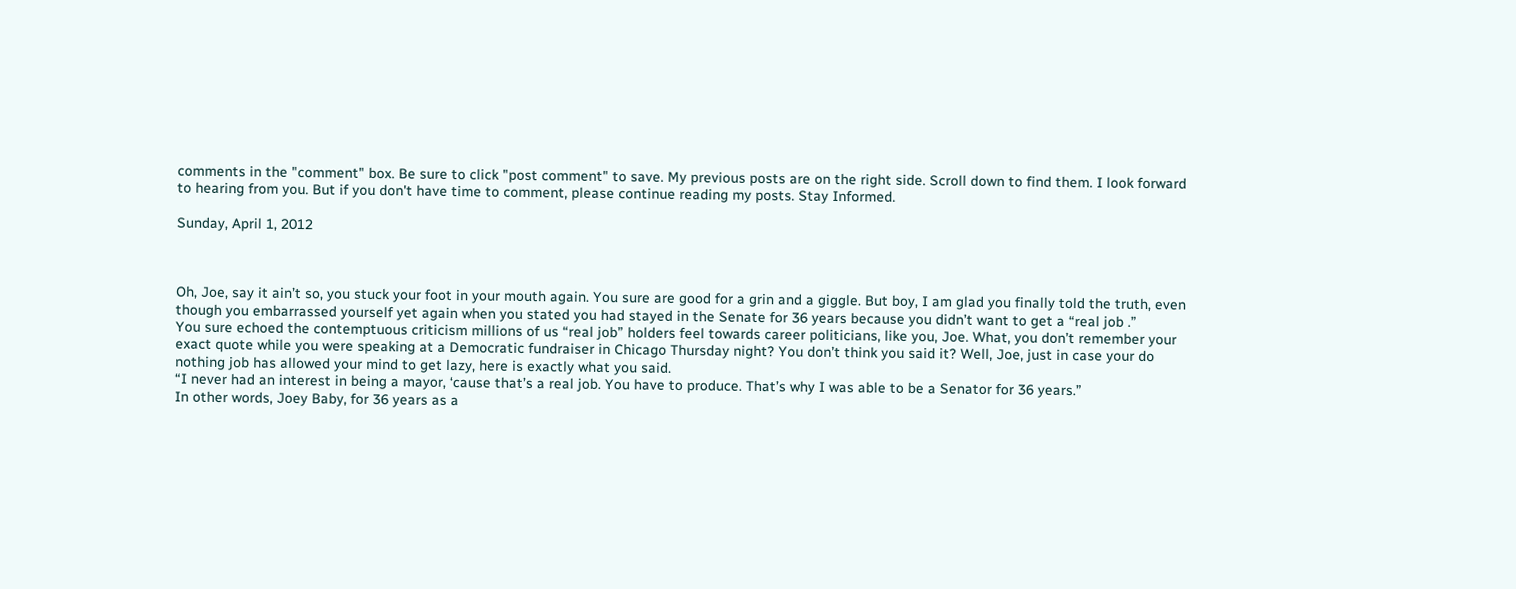comments in the "comment" box. Be sure to click "post comment" to save. My previous posts are on the right side. Scroll down to find them. I look forward to hearing from you. But if you don't have time to comment, please continue reading my posts. Stay Informed.

Sunday, April 1, 2012



Oh, Joe, say it ain’t so, you stuck your foot in your mouth again. You sure are good for a grin and a giggle. But boy, I am glad you finally told the truth, even though you embarrassed yourself yet again when you stated you had stayed in the Senate for 36 years because you didn’t want to get a “real job .”
You sure echoed the contemptuous criticism millions of us “real job” holders feel towards career politicians, like you, Joe. What, you don’t remember your exact quote while you were speaking at a Democratic fundraiser in Chicago Thursday night? You don’t think you said it? Well, Joe, just in case your do nothing job has allowed your mind to get lazy, here is exactly what you said.
“I never had an interest in being a mayor, ‘cause that’s a real job. You have to produce. That’s why I was able to be a Senator for 36 years.”
In other words, Joey Baby, for 36 years as a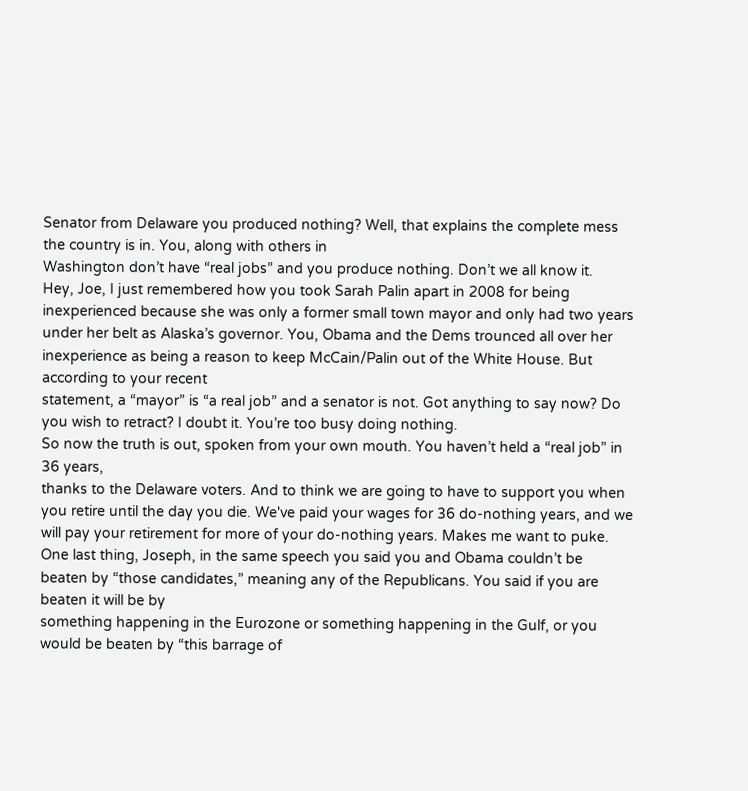Senator from Delaware you produced nothing? Well, that explains the complete mess the country is in. You, along with others in
Washington don’t have “real jobs” and you produce nothing. Don’t we all know it.
Hey, Joe, I just remembered how you took Sarah Palin apart in 2008 for being inexperienced because she was only a former small town mayor and only had two years under her belt as Alaska’s governor. You, Obama and the Dems trounced all over her inexperience as being a reason to keep McCain/Palin out of the White House. But according to your recent
statement, a “mayor” is “a real job” and a senator is not. Got anything to say now? Do you wish to retract? I doubt it. You’re too busy doing nothing.
So now the truth is out, spoken from your own mouth. You haven’t held a “real job” in 36 years,
thanks to the Delaware voters. And to think we are going to have to support you when you retire until the day you die. We've paid your wages for 36 do-nothing years, and we will pay your retirement for more of your do-nothing years. Makes me want to puke.
One last thing, Joseph, in the same speech you said you and Obama couldn’t be beaten by “those candidates,” meaning any of the Republicans. You said if you are beaten it will be by
something happening in the Eurozone or something happening in the Gulf, or you would be beaten by “this barrage of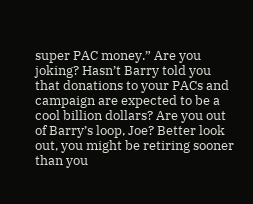super PAC money.” Are you joking? Hasn’t Barry told you that donations to your PACs and campaign are expected to be a cool billion dollars? Are you out of Barry’s loop, Joe? Better look out, you might be retiring sooner than you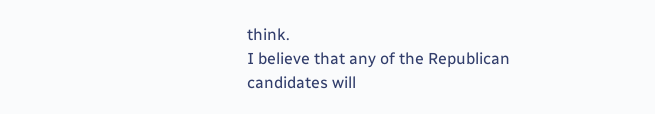think.
I believe that any of the Republican candidates will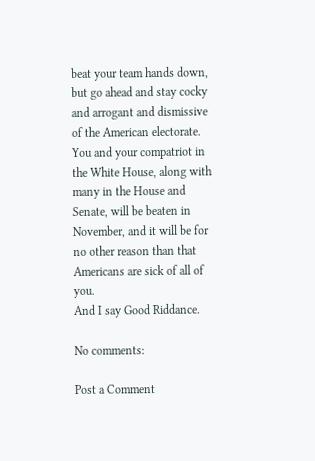beat your team hands down, but go ahead and stay cocky and arrogant and dismissive of the American electorate. You and your compatriot in the White House, along with many in the House and Senate, will be beaten in November, and it will be for no other reason than that Americans are sick of all of you.
And I say Good Riddance.

No comments:

Post a Comment